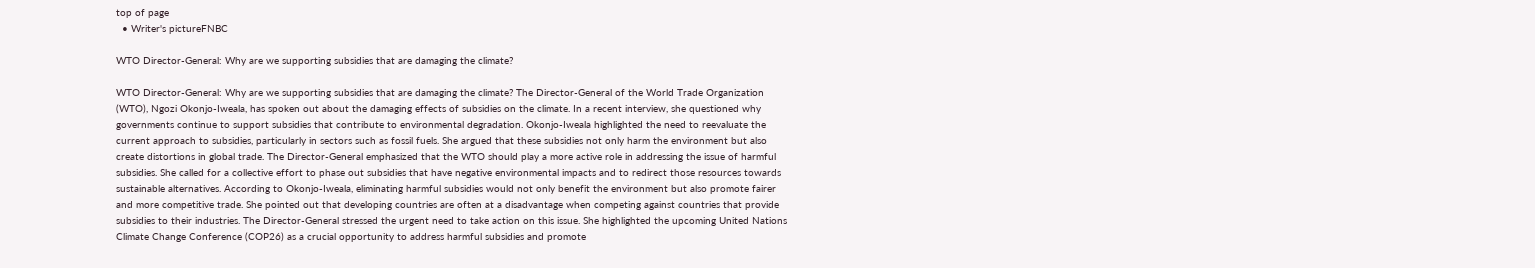top of page
  • Writer's pictureFNBC

WTO Director-General: Why are we supporting subsidies that are damaging the climate?

WTO Director-General: Why are we supporting subsidies that are damaging the climate? The Director-General of the World Trade Organization (WTO), Ngozi Okonjo-Iweala, has spoken out about the damaging effects of subsidies on the climate. In a recent interview, she questioned why governments continue to support subsidies that contribute to environmental degradation. Okonjo-Iweala highlighted the need to reevaluate the current approach to subsidies, particularly in sectors such as fossil fuels. She argued that these subsidies not only harm the environment but also create distortions in global trade. The Director-General emphasized that the WTO should play a more active role in addressing the issue of harmful subsidies. She called for a collective effort to phase out subsidies that have negative environmental impacts and to redirect those resources towards sustainable alternatives. According to Okonjo-Iweala, eliminating harmful subsidies would not only benefit the environment but also promote fairer and more competitive trade. She pointed out that developing countries are often at a disadvantage when competing against countries that provide subsidies to their industries. The Director-General stressed the urgent need to take action on this issue. She highlighted the upcoming United Nations Climate Change Conference (COP26) as a crucial opportunity to address harmful subsidies and promote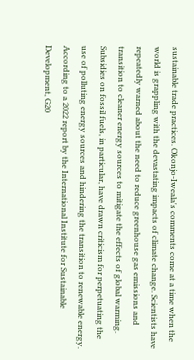sustainable trade practices. Okonjo-Iweala's comments come at a time when the world is grappling with the devastating impacts of climate change. Scientists have repeatedly warned about the need to reduce greenhouse gas emissions and transition to cleaner energy sources to mitigate the effects of global warming. Subsidies on fossil fuels, in particular, have drawn criticism for perpetuating the use of polluting energy sources and hindering the transition to renewable energy. According to a 2022 report by the International Institute for Sustainable Development, G20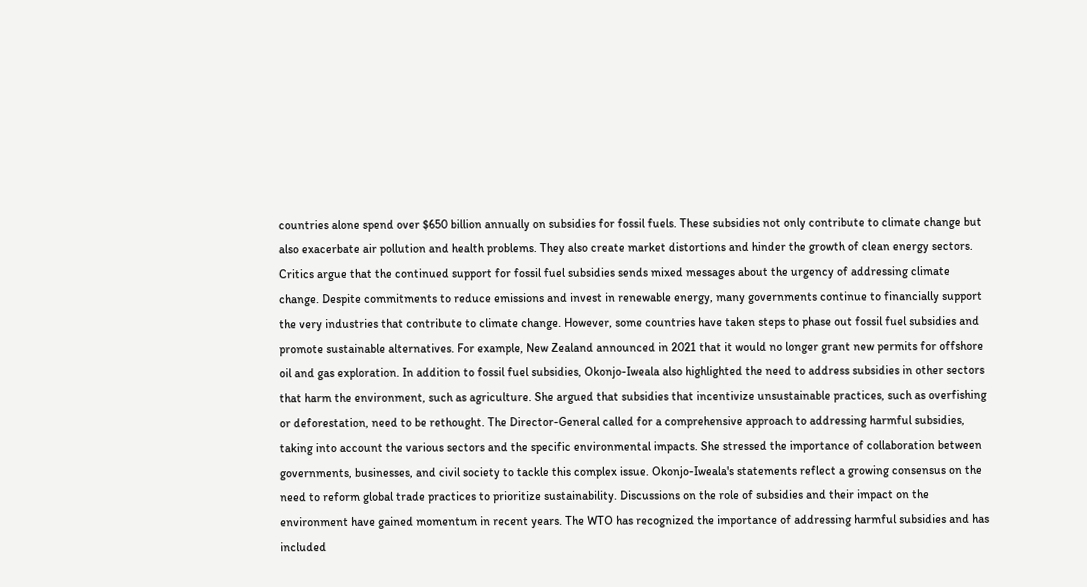countries alone spend over $650 billion annually on subsidies for fossil fuels. These subsidies not only contribute to climate change but also exacerbate air pollution and health problems. They also create market distortions and hinder the growth of clean energy sectors. Critics argue that the continued support for fossil fuel subsidies sends mixed messages about the urgency of addressing climate change. Despite commitments to reduce emissions and invest in renewable energy, many governments continue to financially support the very industries that contribute to climate change. However, some countries have taken steps to phase out fossil fuel subsidies and promote sustainable alternatives. For example, New Zealand announced in 2021 that it would no longer grant new permits for offshore oil and gas exploration. In addition to fossil fuel subsidies, Okonjo-Iweala also highlighted the need to address subsidies in other sectors that harm the environment, such as agriculture. She argued that subsidies that incentivize unsustainable practices, such as overfishing or deforestation, need to be rethought. The Director-General called for a comprehensive approach to addressing harmful subsidies, taking into account the various sectors and the specific environmental impacts. She stressed the importance of collaboration between governments, businesses, and civil society to tackle this complex issue. Okonjo-Iweala's statements reflect a growing consensus on the need to reform global trade practices to prioritize sustainability. Discussions on the role of subsidies and their impact on the environment have gained momentum in recent years. The WTO has recognized the importance of addressing harmful subsidies and has included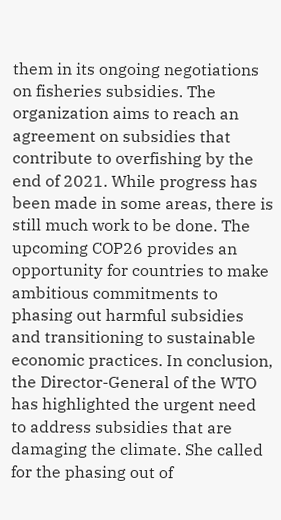them in its ongoing negotiations on fisheries subsidies. The organization aims to reach an agreement on subsidies that contribute to overfishing by the end of 2021. While progress has been made in some areas, there is still much work to be done. The upcoming COP26 provides an opportunity for countries to make ambitious commitments to phasing out harmful subsidies and transitioning to sustainable economic practices. In conclusion, the Director-General of the WTO has highlighted the urgent need to address subsidies that are damaging the climate. She called for the phasing out of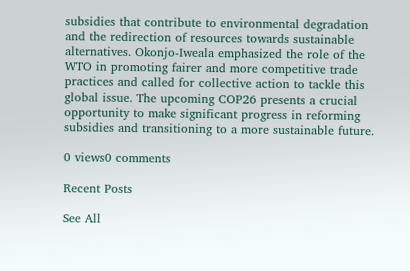subsidies that contribute to environmental degradation and the redirection of resources towards sustainable alternatives. Okonjo-Iweala emphasized the role of the WTO in promoting fairer and more competitive trade practices and called for collective action to tackle this global issue. The upcoming COP26 presents a crucial opportunity to make significant progress in reforming subsidies and transitioning to a more sustainable future.

0 views0 comments

Recent Posts

See All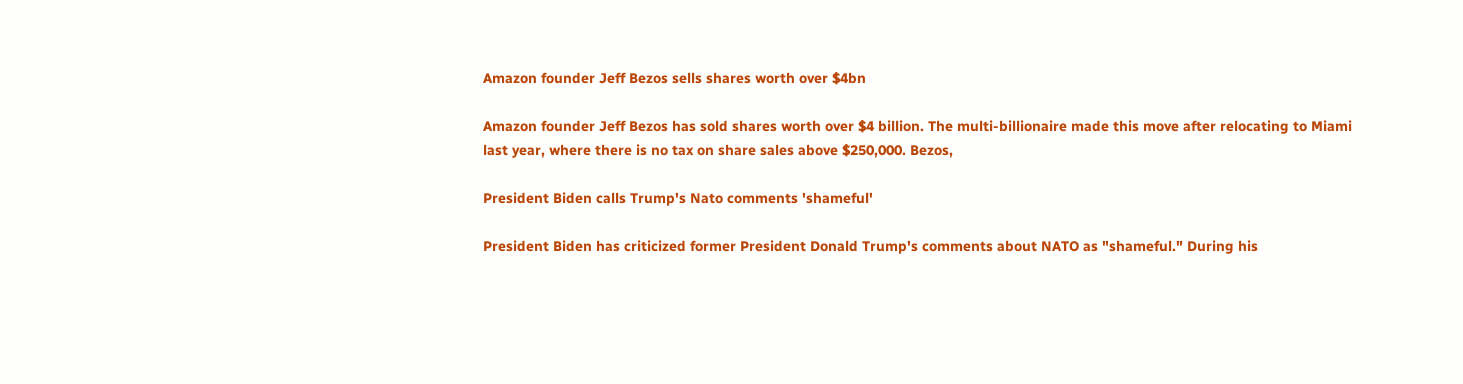Amazon founder Jeff Bezos sells shares worth over $4bn

Amazon founder Jeff Bezos has sold shares worth over $4 billion. The multi-billionaire made this move after relocating to Miami last year, where there is no tax on share sales above $250,000. Bezos,

President Biden calls Trump's Nato comments 'shameful'

President Biden has criticized former President Donald Trump's comments about NATO as "shameful." During his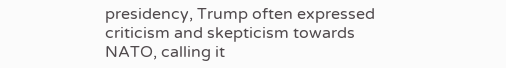presidency, Trump often expressed criticism and skepticism towards NATO, calling it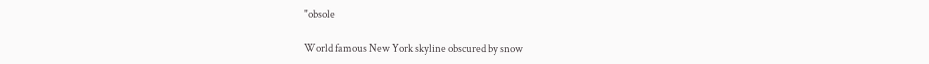"obsole

World famous New York skyline obscured by snow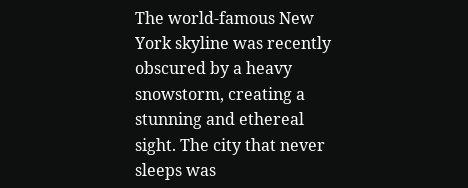The world-famous New York skyline was recently obscured by a heavy snowstorm, creating a stunning and ethereal sight. The city that never sleeps was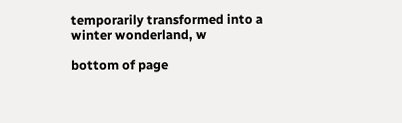temporarily transformed into a winter wonderland, w

bottom of page